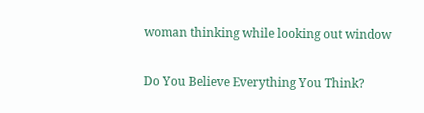woman thinking while looking out window

Do You Believe Everything You Think?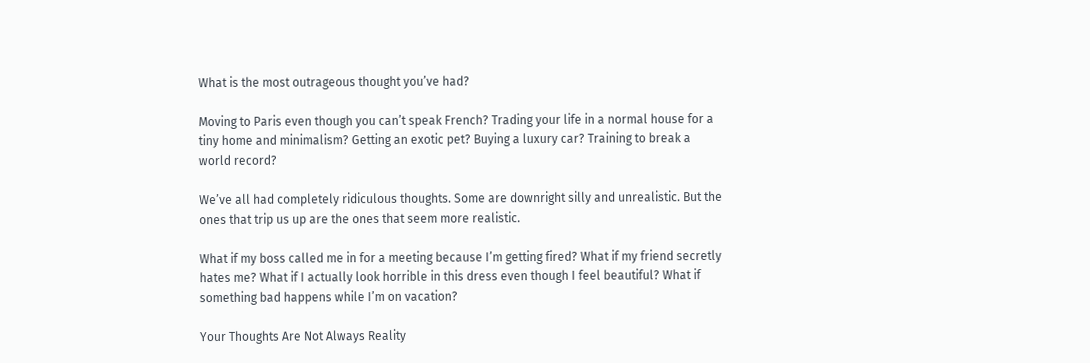What is the most outrageous thought you’ve had?

Moving to Paris even though you can’t speak French? Trading your life in a normal house for a tiny home and minimalism? Getting an exotic pet? Buying a luxury car? Training to break a world record?

We’ve all had completely ridiculous thoughts. Some are downright silly and unrealistic. But the ones that trip us up are the ones that seem more realistic.

What if my boss called me in for a meeting because I’m getting fired? What if my friend secretly hates me? What if I actually look horrible in this dress even though I feel beautiful? What if something bad happens while I’m on vacation?

Your Thoughts Are Not Always Reality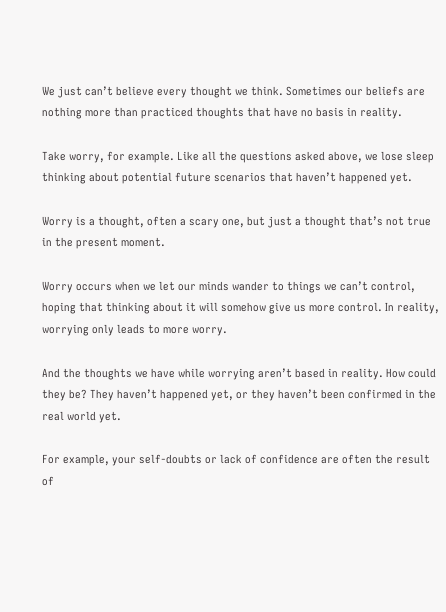We just can’t believe every thought we think. Sometimes our beliefs are nothing more than practiced thoughts that have no basis in reality.

Take worry, for example. Like all the questions asked above, we lose sleep thinking about potential future scenarios that haven’t happened yet.

Worry is a thought, often a scary one, but just a thought that’s not true in the present moment.

Worry occurs when we let our minds wander to things we can’t control, hoping that thinking about it will somehow give us more control. In reality, worrying only leads to more worry.

And the thoughts we have while worrying aren’t based in reality. How could they be? They haven’t happened yet, or they haven’t been confirmed in the real world yet.

For example, your self-doubts or lack of confidence are often the result of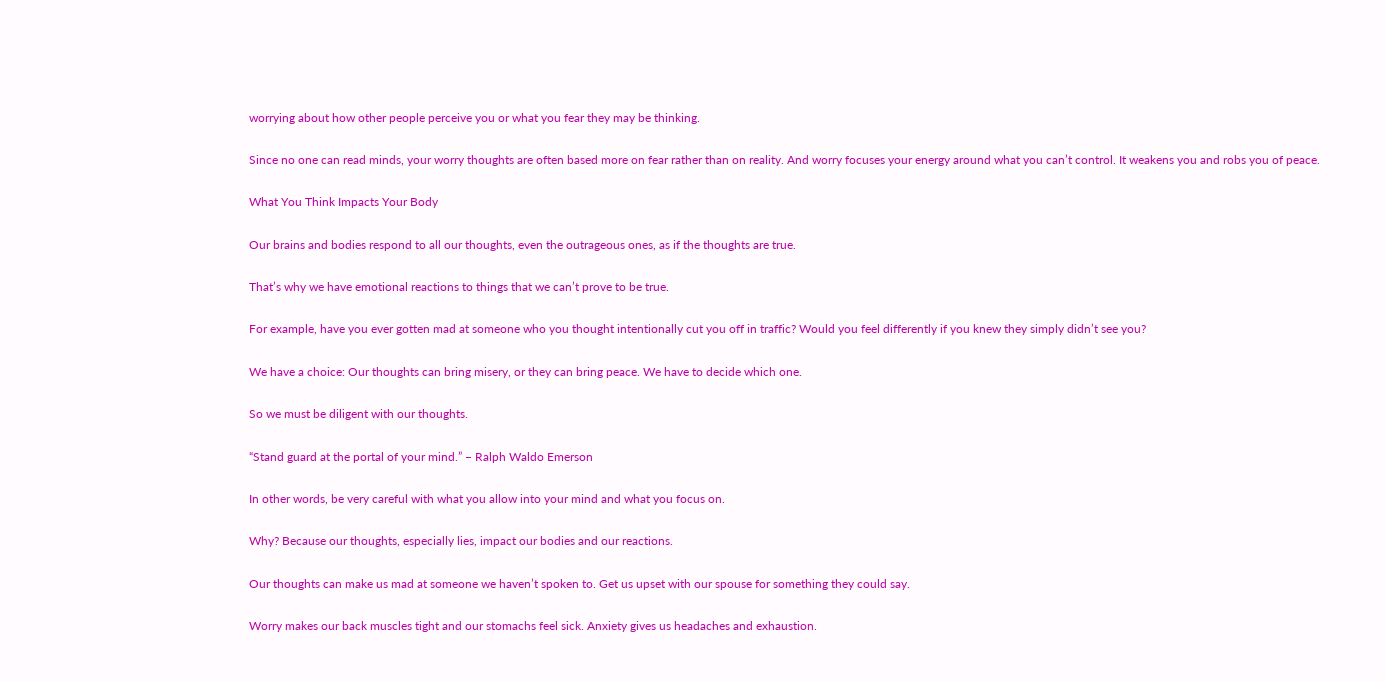worrying about how other people perceive you or what you fear they may be thinking.

Since no one can read minds, your worry thoughts are often based more on fear rather than on reality. And worry focuses your energy around what you can’t control. It weakens you and robs you of peace.

What You Think Impacts Your Body

Our brains and bodies respond to all our thoughts, even the outrageous ones, as if the thoughts are true.

That’s why we have emotional reactions to things that we can’t prove to be true.

For example, have you ever gotten mad at someone who you thought intentionally cut you off in traffic? Would you feel differently if you knew they simply didn’t see you?

We have a choice: Our thoughts can bring misery, or they can bring peace. We have to decide which one.

So we must be diligent with our thoughts.

“Stand guard at the portal of your mind.” – Ralph Waldo Emerson

In other words, be very careful with what you allow into your mind and what you focus on.

Why? Because our thoughts, especially lies, impact our bodies and our reactions.

Our thoughts can make us mad at someone we haven’t spoken to. Get us upset with our spouse for something they could say.

Worry makes our back muscles tight and our stomachs feel sick. Anxiety gives us headaches and exhaustion.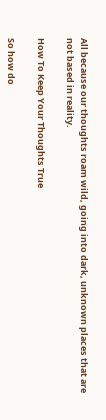All because our thoughts roam wild, going into dark, unknown places that are not based in reality.

How To Keep Your Thoughts True

So how do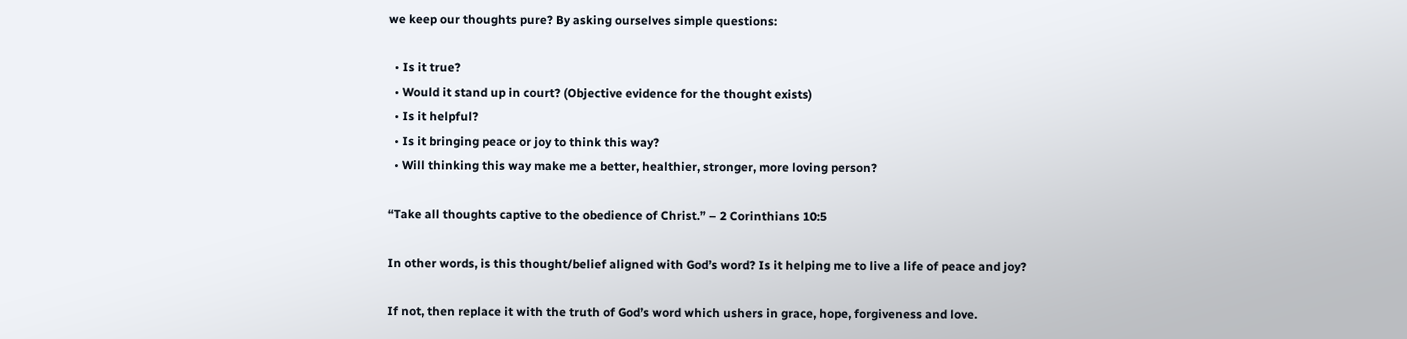we keep our thoughts pure? By asking ourselves simple questions:

  • Is it true?
  • Would it stand up in court? (Objective evidence for the thought exists)
  • Is it helpful?
  • Is it bringing peace or joy to think this way?
  • Will thinking this way make me a better, healthier, stronger, more loving person?

“Take all thoughts captive to the obedience of Christ.” – 2 Corinthians 10:5

In other words, is this thought/belief aligned with God’s word? Is it helping me to live a life of peace and joy?

If not, then replace it with the truth of God’s word which ushers in grace, hope, forgiveness and love.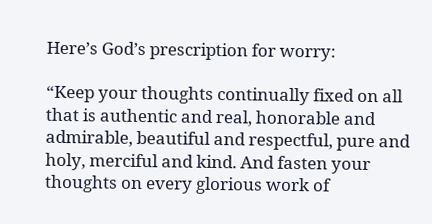Here’s God’s prescription for worry:

“Keep your thoughts continually fixed on all that is authentic and real, honorable and admirable, beautiful and respectful, pure and holy, merciful and kind. And fasten your thoughts on every glorious work of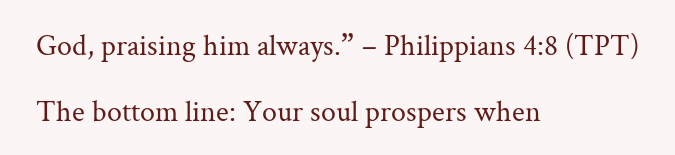God, praising him always.” – Philippians 4:8 (TPT)

The bottom line: Your soul prospers when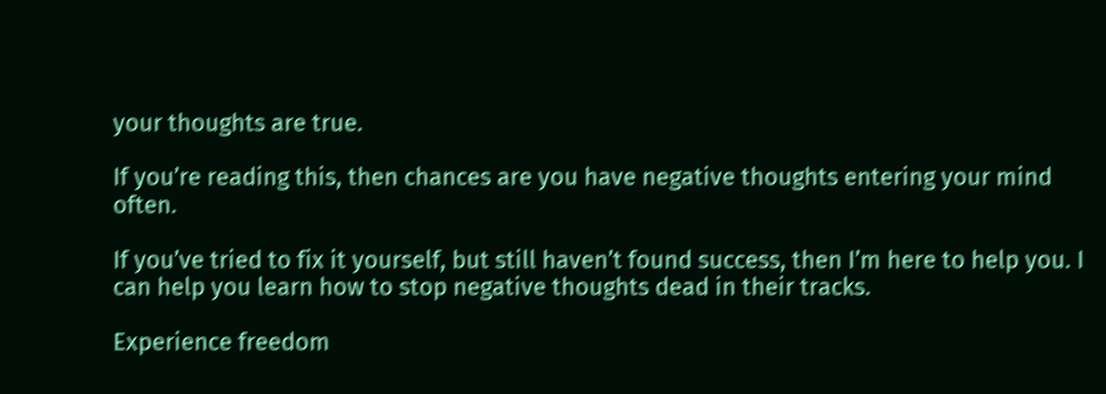your thoughts are true.

If you’re reading this, then chances are you have negative thoughts entering your mind often.

If you’ve tried to fix it yourself, but still haven’t found success, then I’m here to help you. I can help you learn how to stop negative thoughts dead in their tracks.

Experience freedom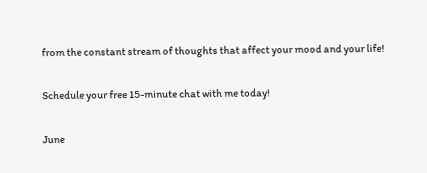from the constant stream of thoughts that affect your mood and your life!

Schedule your free 15-minute chat with me today!

June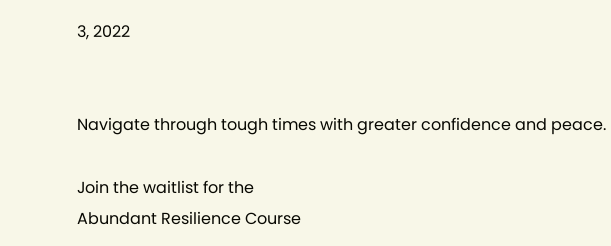3, 2022


Navigate through tough times with greater confidence and peace.

Join the waitlist for the
Abundant Resilience Course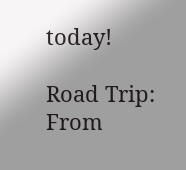today!

Road Trip:
From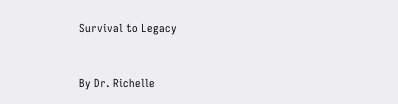Survival to Legacy


By Dr. Richelle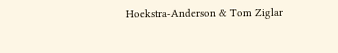Hoekstra-Anderson & Tom Ziglar